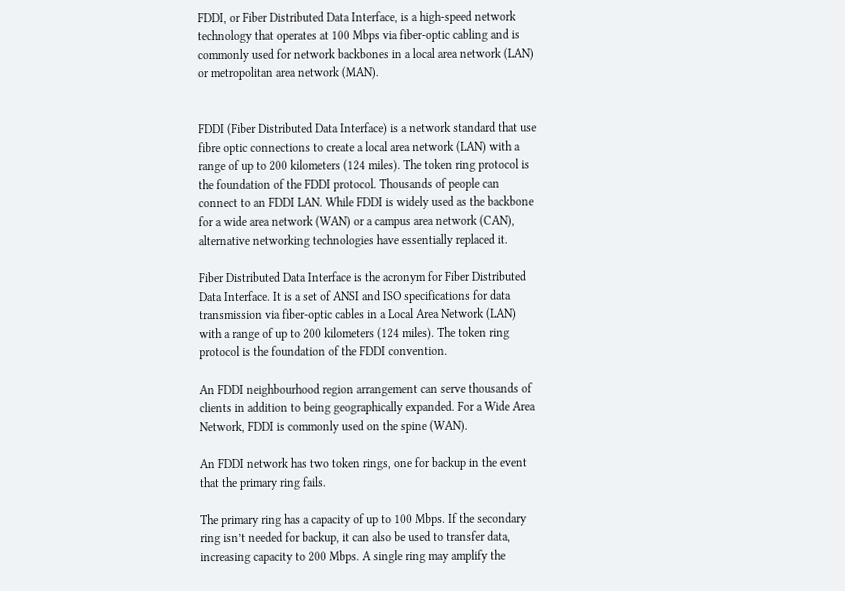FDDI, or Fiber Distributed Data Interface, is a high-speed network technology that operates at 100 Mbps via fiber-optic cabling and is commonly used for network backbones in a local area network (LAN) or metropolitan area network (MAN).


FDDI (Fiber Distributed Data Interface) is a network standard that use fibre optic connections to create a local area network (LAN) with a range of up to 200 kilometers (124 miles). The token ring protocol is the foundation of the FDDI protocol. Thousands of people can connect to an FDDI LAN. While FDDI is widely used as the backbone for a wide area network (WAN) or a campus area network (CAN), alternative networking technologies have essentially replaced it.

Fiber Distributed Data Interface is the acronym for Fiber Distributed Data Interface. It is a set of ANSI and ISO specifications for data transmission via fiber-optic cables in a Local Area Network (LAN) with a range of up to 200 kilometers (124 miles). The token ring protocol is the foundation of the FDDI convention.

An FDDI neighbourhood region arrangement can serve thousands of clients in addition to being geographically expanded. For a Wide Area Network, FDDI is commonly used on the spine (WAN).

An FDDI network has two token rings, one for backup in the event that the primary ring fails.

The primary ring has a capacity of up to 100 Mbps. If the secondary ring isn’t needed for backup, it can also be used to transfer data, increasing capacity to 200 Mbps. A single ring may amplify the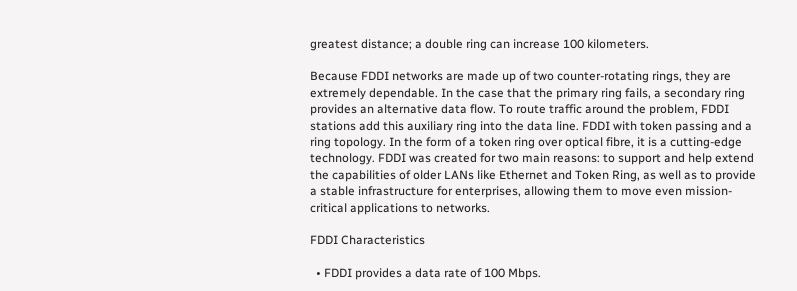greatest distance; a double ring can increase 100 kilometers.

Because FDDI networks are made up of two counter-rotating rings, they are extremely dependable. In the case that the primary ring fails, a secondary ring provides an alternative data flow. To route traffic around the problem, FDDI stations add this auxiliary ring into the data line. FDDI with token passing and a ring topology. In the form of a token ring over optical fibre, it is a cutting-edge technology. FDDI was created for two main reasons: to support and help extend the capabilities of older LANs like Ethernet and Token Ring, as well as to provide a stable infrastructure for enterprises, allowing them to move even mission-critical applications to networks.

FDDI Characteristics

  • FDDI provides a data rate of 100 Mbps.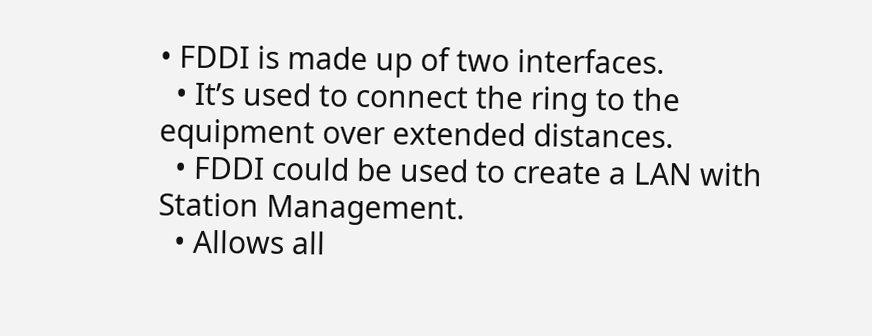• FDDI is made up of two interfaces.
  • It’s used to connect the ring to the equipment over extended distances.
  • FDDI could be used to create a LAN with Station Management.
  • Allows all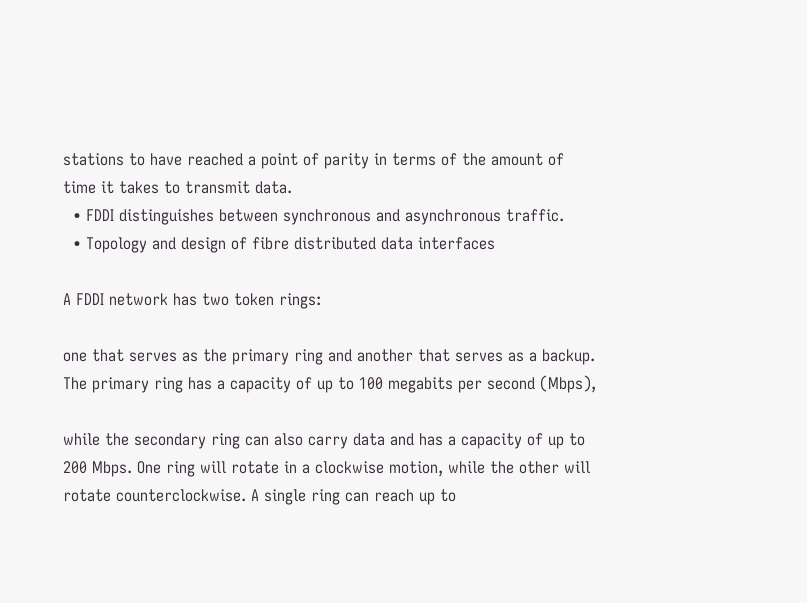stations to have reached a point of parity in terms of the amount of time it takes to transmit data.
  • FDDI distinguishes between synchronous and asynchronous traffic.
  • Topology and design of fibre distributed data interfaces

A FDDI network has two token rings:

one that serves as the primary ring and another that serves as a backup. The primary ring has a capacity of up to 100 megabits per second (Mbps),

while the secondary ring can also carry data and has a capacity of up to 200 Mbps. One ring will rotate in a clockwise motion, while the other will rotate counterclockwise. A single ring can reach up to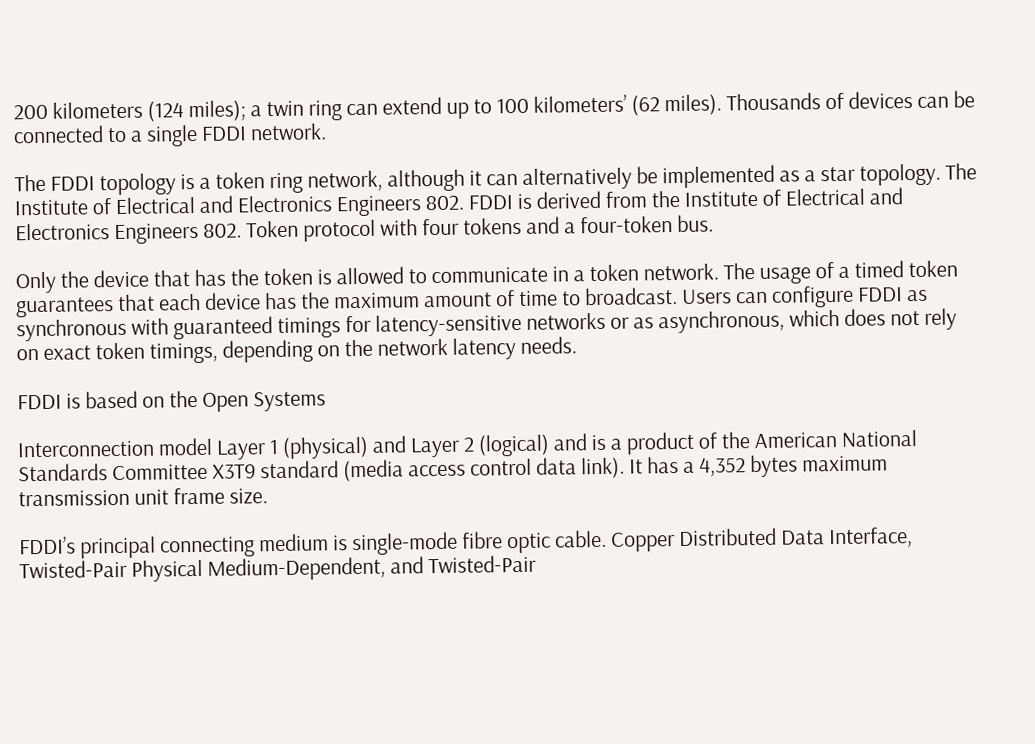200 kilometers (124 miles); a twin ring can extend up to 100 kilometers’ (62 miles). Thousands of devices can be connected to a single FDDI network.

The FDDI topology is a token ring network, although it can alternatively be implemented as a star topology. The Institute of Electrical and Electronics Engineers 802. FDDI is derived from the Institute of Electrical and Electronics Engineers 802. Token protocol with four tokens and a four-token bus.

Only the device that has the token is allowed to communicate in a token network. The usage of a timed token guarantees that each device has the maximum amount of time to broadcast. Users can configure FDDI as synchronous with guaranteed timings for latency-sensitive networks or as asynchronous, which does not rely on exact token timings, depending on the network latency needs.

FDDI is based on the Open Systems

Interconnection model Layer 1 (physical) and Layer 2 (logical) and is a product of the American National Standards Committee X3T9 standard (media access control data link). It has a 4,352 bytes maximum transmission unit frame size.

FDDI’s principal connecting medium is single-mode fibre optic cable. Copper Distributed Data Interface, Twisted-Pair Physical Medium-Dependent, and Twisted-Pair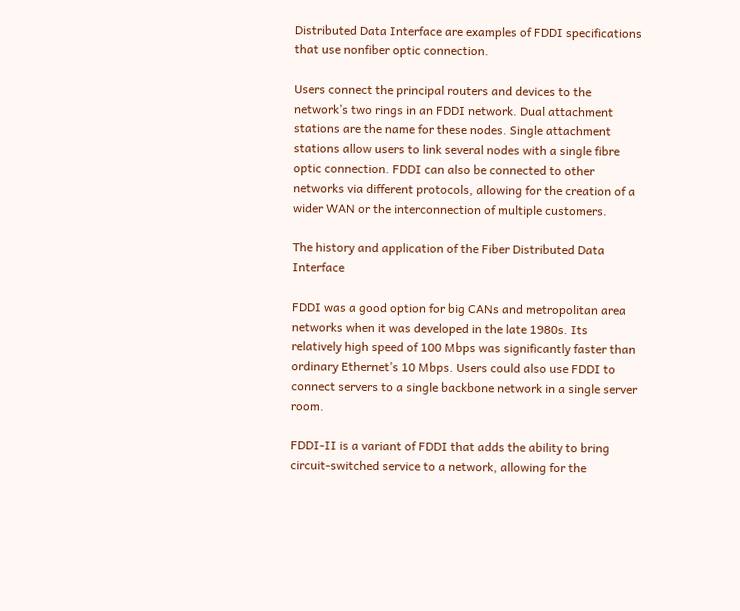Distributed Data Interface are examples of FDDI specifications that use nonfiber optic connection.

Users connect the principal routers and devices to the network’s two rings in an FDDI network. Dual attachment stations are the name for these nodes. Single attachment stations allow users to link several nodes with a single fibre optic connection. FDDI can also be connected to other networks via different protocols, allowing for the creation of a wider WAN or the interconnection of multiple customers.

The history and application of the Fiber Distributed Data Interface

FDDI was a good option for big CANs and metropolitan area networks when it was developed in the late 1980s. Its relatively high speed of 100 Mbps was significantly faster than ordinary Ethernet’s 10 Mbps. Users could also use FDDI to connect servers to a single backbone network in a single server room.

FDDI-II is a variant of FDDI that adds the ability to bring circuit-switched service to a network, allowing for the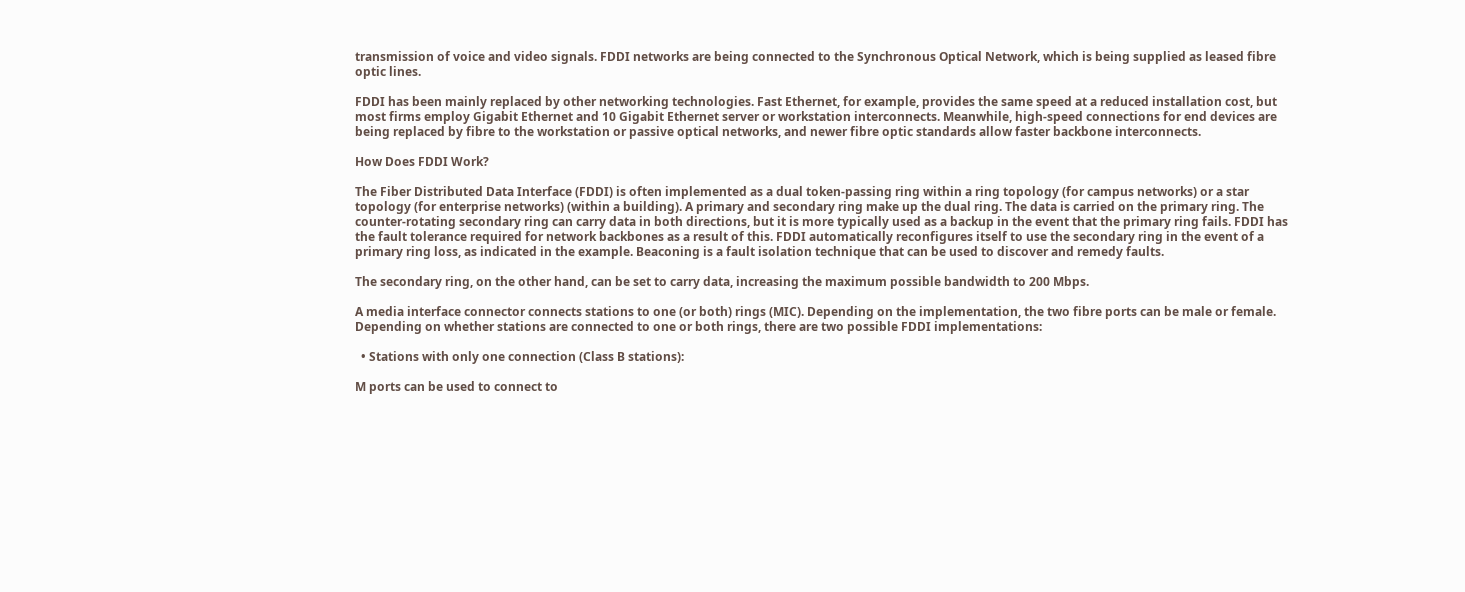transmission of voice and video signals. FDDI networks are being connected to the Synchronous Optical Network, which is being supplied as leased fibre optic lines.

FDDI has been mainly replaced by other networking technologies. Fast Ethernet, for example, provides the same speed at a reduced installation cost, but most firms employ Gigabit Ethernet and 10 Gigabit Ethernet server or workstation interconnects. Meanwhile, high-speed connections for end devices are being replaced by fibre to the workstation or passive optical networks, and newer fibre optic standards allow faster backbone interconnects.

How Does FDDI Work?

The Fiber Distributed Data Interface (FDDI) is often implemented as a dual token-passing ring within a ring topology (for campus networks) or a star topology (for enterprise networks) (within a building). A primary and secondary ring make up the dual ring. The data is carried on the primary ring. The counter-rotating secondary ring can carry data in both directions, but it is more typically used as a backup in the event that the primary ring fails. FDDI has the fault tolerance required for network backbones as a result of this. FDDI automatically reconfigures itself to use the secondary ring in the event of a primary ring loss, as indicated in the example. Beaconing is a fault isolation technique that can be used to discover and remedy faults.

The secondary ring, on the other hand, can be set to carry data, increasing the maximum possible bandwidth to 200 Mbps.

A media interface connector connects stations to one (or both) rings (MIC). Depending on the implementation, the two fibre ports can be male or female. Depending on whether stations are connected to one or both rings, there are two possible FDDI implementations:

  • Stations with only one connection (Class B stations):

M ports can be used to connect to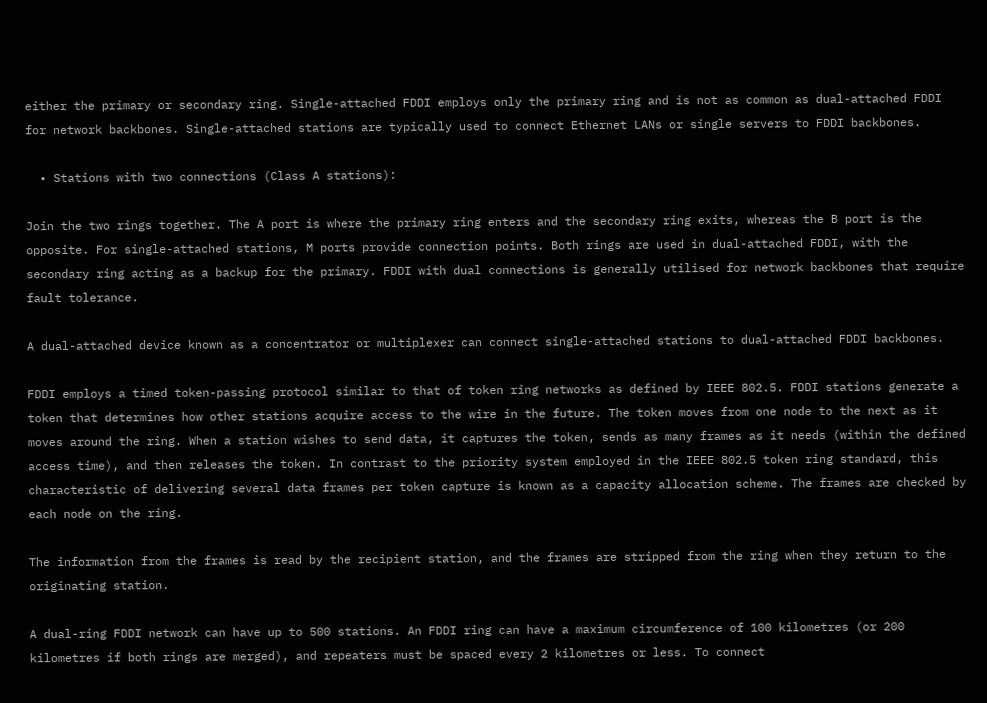either the primary or secondary ring. Single-attached FDDI employs only the primary ring and is not as common as dual-attached FDDI for network backbones. Single-attached stations are typically used to connect Ethernet LANs or single servers to FDDI backbones.

  • Stations with two connections (Class A stations):

Join the two rings together. The A port is where the primary ring enters and the secondary ring exits, whereas the B port is the opposite. For single-attached stations, M ports provide connection points. Both rings are used in dual-attached FDDI, with the secondary ring acting as a backup for the primary. FDDI with dual connections is generally utilised for network backbones that require fault tolerance.

A dual-attached device known as a concentrator or multiplexer can connect single-attached stations to dual-attached FDDI backbones.

FDDI employs a timed token-passing protocol similar to that of token ring networks as defined by IEEE 802.5. FDDI stations generate a token that determines how other stations acquire access to the wire in the future. The token moves from one node to the next as it moves around the ring. When a station wishes to send data, it captures the token, sends as many frames as it needs (within the defined access time), and then releases the token. In contrast to the priority system employed in the IEEE 802.5 token ring standard, this characteristic of delivering several data frames per token capture is known as a capacity allocation scheme. The frames are checked by each node on the ring.

The information from the frames is read by the recipient station, and the frames are stripped from the ring when they return to the originating station.

A dual-ring FDDI network can have up to 500 stations. An FDDI ring can have a maximum circumference of 100 kilometres (or 200 kilometres if both rings are merged), and repeaters must be spaced every 2 kilometres or less. To connect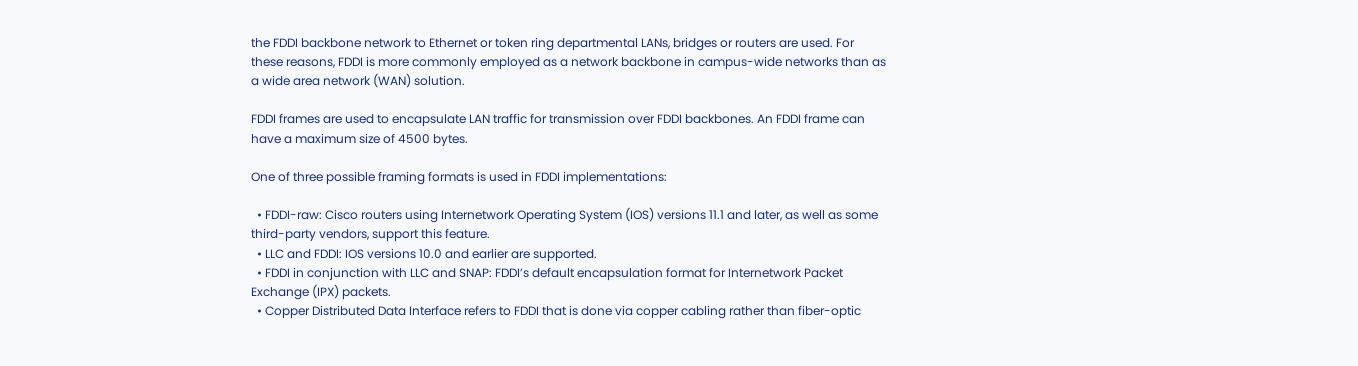the FDDI backbone network to Ethernet or token ring departmental LANs, bridges or routers are used. For these reasons, FDDI is more commonly employed as a network backbone in campus-wide networks than as a wide area network (WAN) solution.

FDDI frames are used to encapsulate LAN traffic for transmission over FDDI backbones. An FDDI frame can have a maximum size of 4500 bytes.

One of three possible framing formats is used in FDDI implementations:

  • FDDI-raw: Cisco routers using Internetwork Operating System (IOS) versions 11.1 and later, as well as some third-party vendors, support this feature.
  • LLC and FDDI: IOS versions 10.0 and earlier are supported.
  • FDDI in conjunction with LLC and SNAP: FDDI’s default encapsulation format for Internetwork Packet Exchange (IPX) packets.
  • Copper Distributed Data Interface refers to FDDI that is done via copper cabling rather than fiber-optic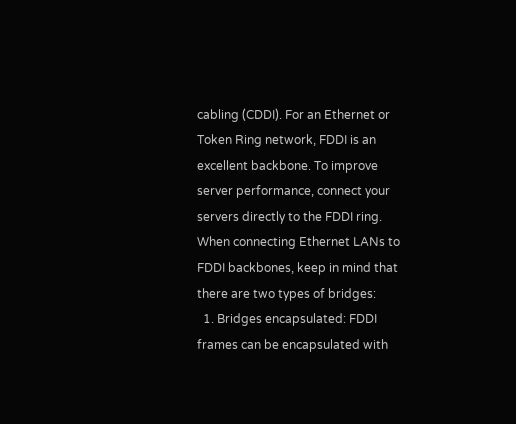cabling (CDDI). For an Ethernet or Token Ring network, FDDI is an excellent backbone. To improve server performance, connect your servers directly to the FDDI ring. When connecting Ethernet LANs to FDDI backbones, keep in mind that there are two types of bridges:
  1. Bridges encapsulated: FDDI frames can be encapsulated with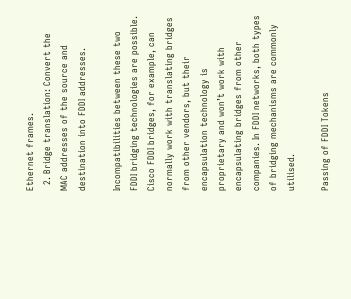Ethernet frames.
  2. Bridge translation: Convert the MAC addresses of the source and destination into FDDI addresses.

Incompatibilities between these two FDDI bridging technologies are possible. Cisco FDDI bridges, for example, can normally work with translating bridges from other vendors, but their encapsulation technology is proprietary and won’t work with encapsulating bridges from other companies. In FDDI networks, both types of bridging mechanisms are commonly utilised.

Passing of FDDI Tokens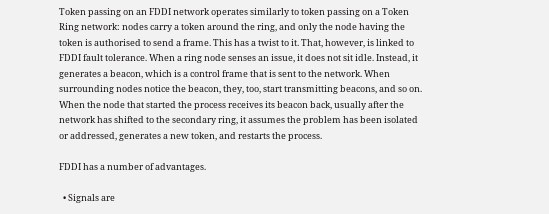Token passing on an FDDI network operates similarly to token passing on a Token Ring network: nodes carry a token around the ring, and only the node having the token is authorised to send a frame. This has a twist to it. That, however, is linked to FDDI fault tolerance. When a ring node senses an issue, it does not sit idle. Instead, it generates a beacon, which is a control frame that is sent to the network. When surrounding nodes notice the beacon, they, too, start transmitting beacons, and so on. When the node that started the process receives its beacon back, usually after the network has shifted to the secondary ring, it assumes the problem has been isolated or addressed, generates a new token, and restarts the process.

FDDI has a number of advantages.

  • Signals are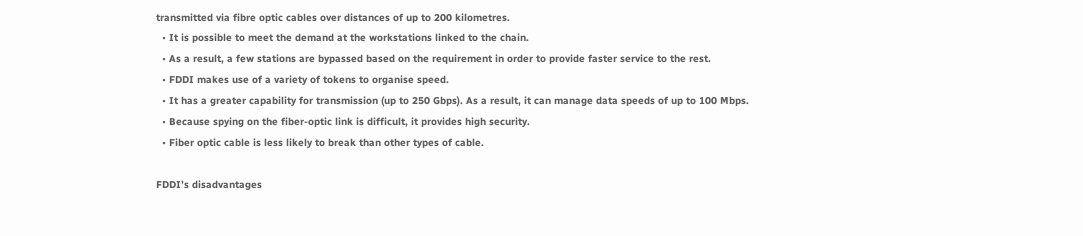transmitted via fibre optic cables over distances of up to 200 kilometres.
  • It is possible to meet the demand at the workstations linked to the chain.
  • As a result, a few stations are bypassed based on the requirement in order to provide faster service to the rest.
  • FDDI makes use of a variety of tokens to organise speed.
  • It has a greater capability for transmission (up to 250 Gbps). As a result, it can manage data speeds of up to 100 Mbps.
  • Because spying on the fiber-optic link is difficult, it provides high security.
  • Fiber optic cable is less likely to break than other types of cable.

FDDI’s disadvantages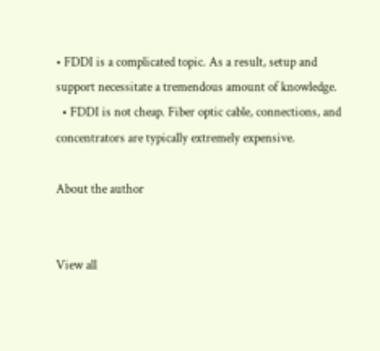• FDDI is a complicated topic. As a result, setup and support necessitate a tremendous amount of knowledge.
  • FDDI is not cheap. Fiber optic cable, connections, and concentrators are typically extremely expensive.

About the author


View all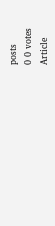posts
0 0 votes
Article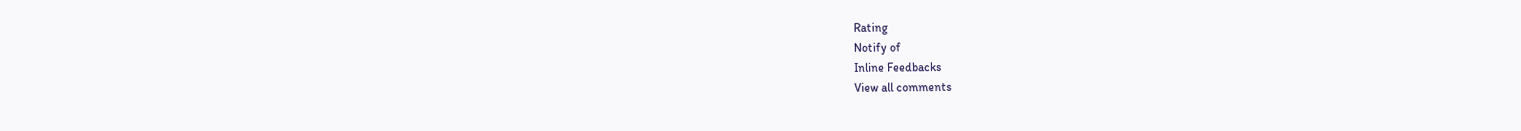Rating
Notify of
Inline Feedbacks
View all comments